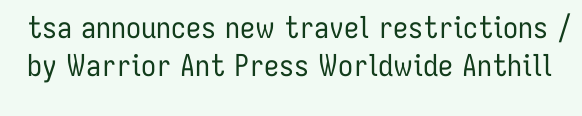tsa announces new travel restrictions / by Warrior Ant Press Worldwide Anthill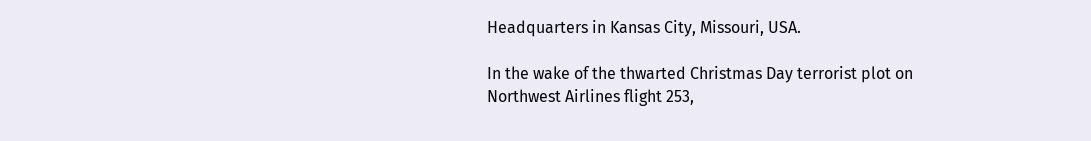Headquarters in Kansas City, Missouri, USA.

In the wake of the thwarted Christmas Day terrorist plot on Northwest Airlines flight 253,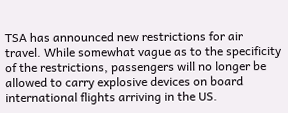TSA has announced new restrictions for air travel. While somewhat vague as to the specificity of the restrictions, passengers will no longer be allowed to carry explosive devices on board international flights arriving in the US.